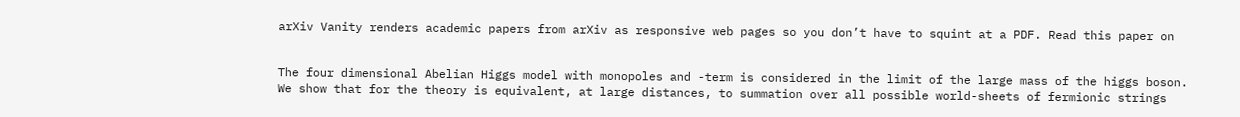arXiv Vanity renders academic papers from arXiv as responsive web pages so you don’t have to squint at a PDF. Read this paper on


The four dimensional Abelian Higgs model with monopoles and -term is considered in the limit of the large mass of the higgs boson. We show that for the theory is equivalent, at large distances, to summation over all possible world-sheets of fermionic strings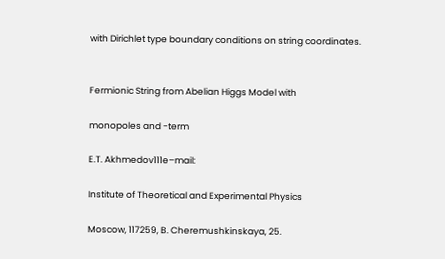with Dirichlet type boundary conditions on string coordinates.


Fermionic String from Abelian Higgs Model with

monopoles and -term

E.T. Akhmedov111e–mail:

Institute of Theoretical and Experimental Physics

Moscow, 117259, B. Cheremushkinskaya, 25.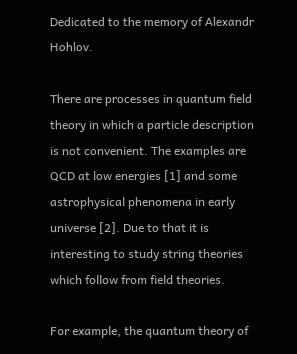Dedicated to the memory of Alexandr Hohlov.

There are processes in quantum field theory in which a particle description is not convenient. The examples are QCD at low energies [1] and some astrophysical phenomena in early universe [2]. Due to that it is interesting to study string theories which follow from field theories.

For example, the quantum theory of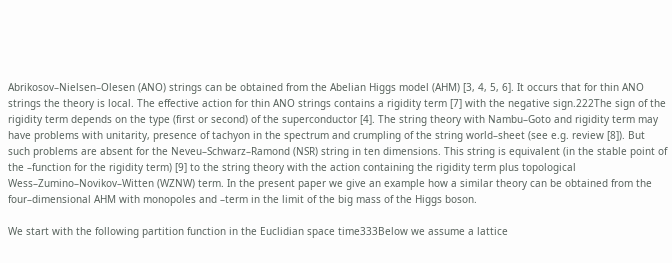Abrikosov–Nielsen–Olesen (ANO) strings can be obtained from the Abelian Higgs model (AHM) [3, 4, 5, 6]. It occurs that for thin ANO strings the theory is local. The effective action for thin ANO strings contains a rigidity term [7] with the negative sign.222The sign of the rigidity term depends on the type (first or second) of the superconductor [4]. The string theory with Nambu–Goto and rigidity term may have problems with unitarity, presence of tachyon in the spectrum and crumpling of the string world–sheet (see e.g. review [8]). But such problems are absent for the Neveu–Schwarz–Ramond (NSR) string in ten dimensions. This string is equivalent (in the stable point of the –function for the rigidity term) [9] to the string theory with the action containing the rigidity term plus topological Wess–Zumino–Novikov–Witten (WZNW) term. In the present paper we give an example how a similar theory can be obtained from the four–dimensional AHM with monopoles and –term in the limit of the big mass of the Higgs boson.

We start with the following partition function in the Euclidian space time333Below we assume a lattice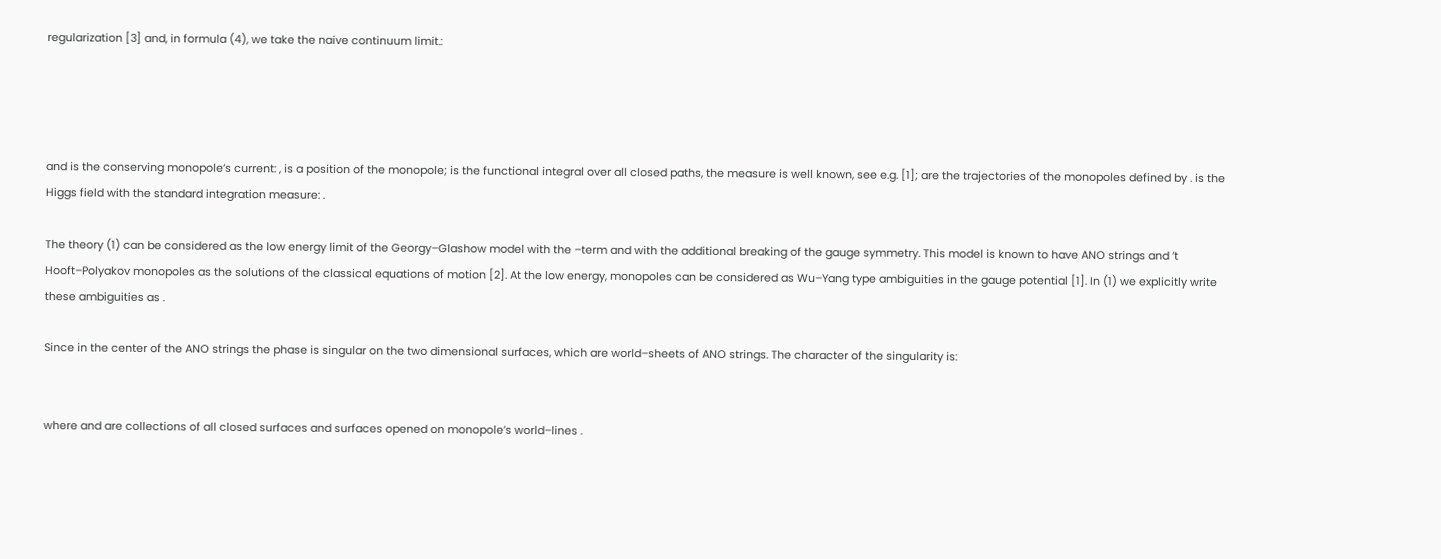regularization [3] and, in formula (4), we take the naive continuum limit.:




and is the conserving monopole’s current: , is a position of the monopole; is the functional integral over all closed paths, the measure is well known, see e.g. [1]; are the trajectories of the monopoles defined by . is the Higgs field with the standard integration measure: .

The theory (1) can be considered as the low energy limit of the Georgy–Glashow model with the –term and with the additional breaking of the gauge symmetry. This model is known to have ANO strings and ’t Hooft–Polyakov monopoles as the solutions of the classical equations of motion [2]. At the low energy, monopoles can be considered as Wu–Yang type ambiguities in the gauge potential [1]. In (1) we explicitly write these ambiguities as .

Since in the center of the ANO strings the phase is singular on the two dimensional surfaces, which are world–sheets of ANO strings. The character of the singularity is:


where and are collections of all closed surfaces and surfaces opened on monopole’s world–lines .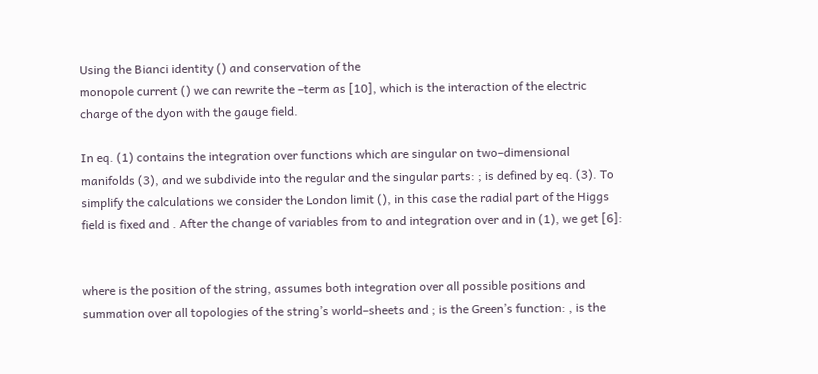Using the Bianci identity () and conservation of the
monopole current () we can rewrite the –term as [10], which is the interaction of the electric charge of the dyon with the gauge field.

In eq. (1) contains the integration over functions which are singular on two–dimensional manifolds (3), and we subdivide into the regular and the singular parts: ; is defined by eq. (3). To simplify the calculations we consider the London limit (), in this case the radial part of the Higgs field is fixed and . After the change of variables from to and integration over and in (1), we get [6]:


where is the position of the string, assumes both integration over all possible positions and summation over all topologies of the string’s world–sheets and ; is the Green’s function: , is the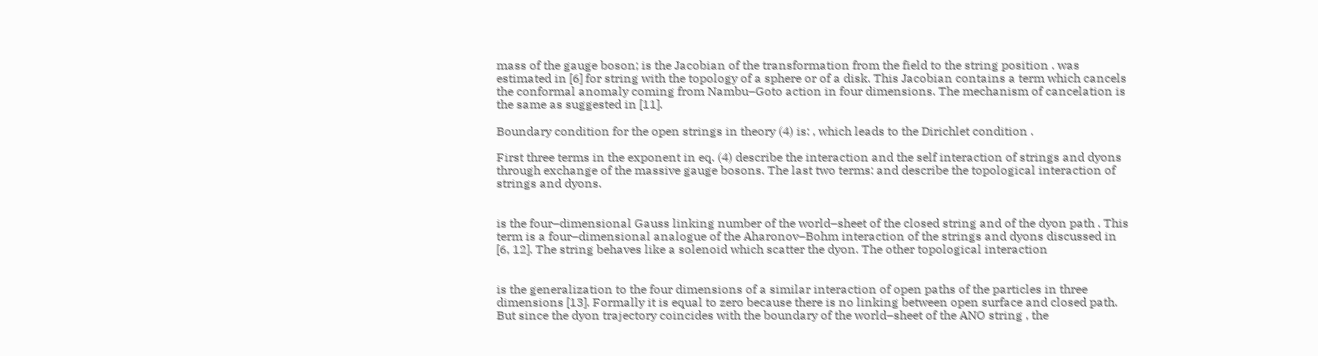mass of the gauge boson; is the Jacobian of the transformation from the field to the string position . was estimated in [6] for string with the topology of a sphere or of a disk. This Jacobian contains a term which cancels the conformal anomaly coming from Nambu–Goto action in four dimensions. The mechanism of cancelation is the same as suggested in [11].

Boundary condition for the open strings in theory (4) is: , which leads to the Dirichlet condition .

First three terms in the exponent in eq. (4) describe the interaction and the self interaction of strings and dyons through exchange of the massive gauge bosons. The last two terms: and describe the topological interaction of strings and dyons.


is the four–dimensional Gauss linking number of the world–sheet of the closed string and of the dyon path . This term is a four–dimensional analogue of the Aharonov–Bohm interaction of the strings and dyons discussed in [6, 12]. The string behaves like a solenoid which scatter the dyon. The other topological interaction


is the generalization to the four dimensions of a similar interaction of open paths of the particles in three dimensions [13]. Formally it is equal to zero because there is no linking between open surface and closed path. But since the dyon trajectory coincides with the boundary of the world–sheet of the ANO string , the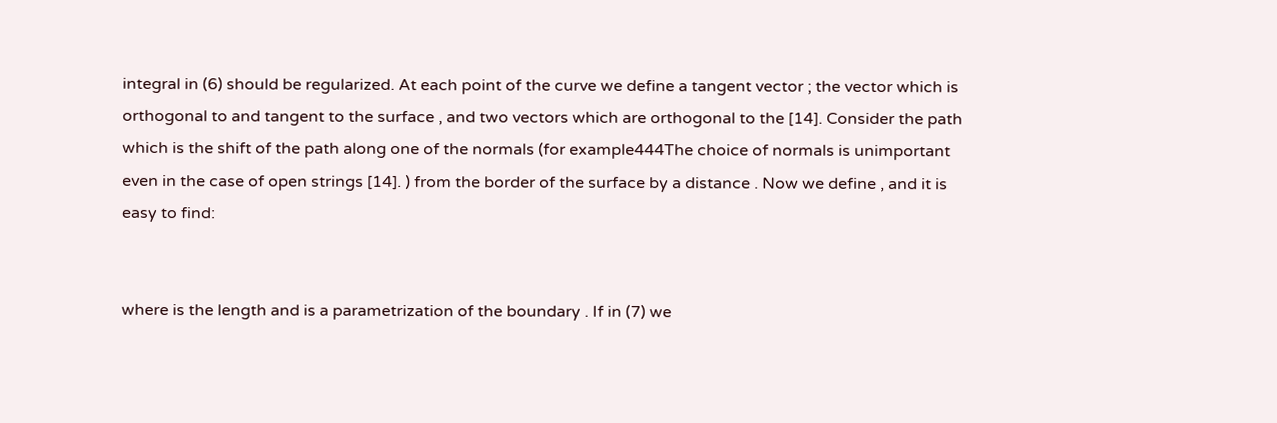integral in (6) should be regularized. At each point of the curve we define a tangent vector ; the vector which is orthogonal to and tangent to the surface , and two vectors which are orthogonal to the [14]. Consider the path which is the shift of the path along one of the normals (for example444The choice of normals is unimportant even in the case of open strings [14]. ) from the border of the surface by a distance . Now we define , and it is easy to find:


where is the length and is a parametrization of the boundary . If in (7) we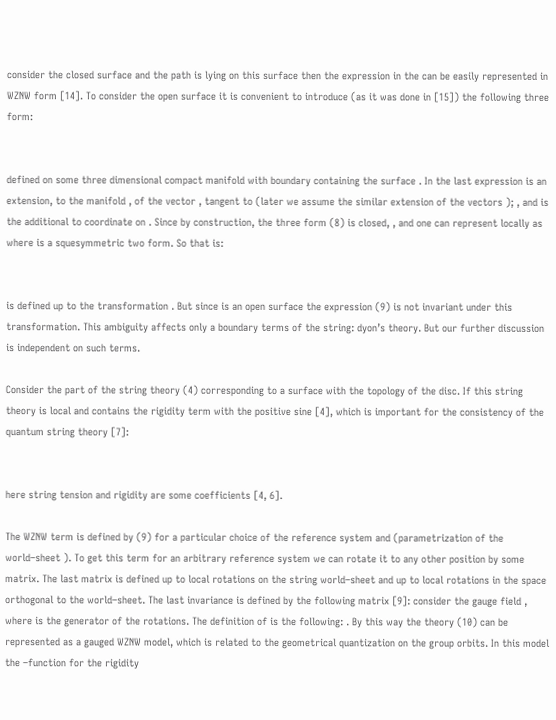consider the closed surface and the path is lying on this surface then the expression in the can be easily represented in WZNW form [14]. To consider the open surface it is convenient to introduce (as it was done in [15]) the following three form:


defined on some three dimensional compact manifold with boundary containing the surface . In the last expression is an extension, to the manifold , of the vector , tangent to (later we assume the similar extension of the vectors ); , and is the additional to coordinate on . Since by construction, the three form (8) is closed, , and one can represent locally as where is a squesymmetric two form. So that is:


is defined up to the transformation . But since is an open surface the expression (9) is not invariant under this transformation. This ambiguity affects only a boundary terms of the string: dyon’s theory. But our further discussion is independent on such terms.

Consider the part of the string theory (4) corresponding to a surface with the topology of the disc. If this string theory is local and contains the rigidity term with the positive sine [4], which is important for the consistency of the quantum string theory [7]:


here string tension and rigidity are some coefficients [4, 6].

The WZNW term is defined by (9) for a particular choice of the reference system and (parametrization of the world–sheet ). To get this term for an arbitrary reference system we can rotate it to any other position by some matrix. The last matrix is defined up to local rotations on the string world–sheet and up to local rotations in the space orthogonal to the world–sheet. The last invariance is defined by the following matrix [9]: consider the gauge field , where is the generator of the rotations. The definition of is the following: . By this way the theory (10) can be represented as a gauged WZNW model, which is related to the geometrical quantization on the group orbits. In this model the –function for the rigidity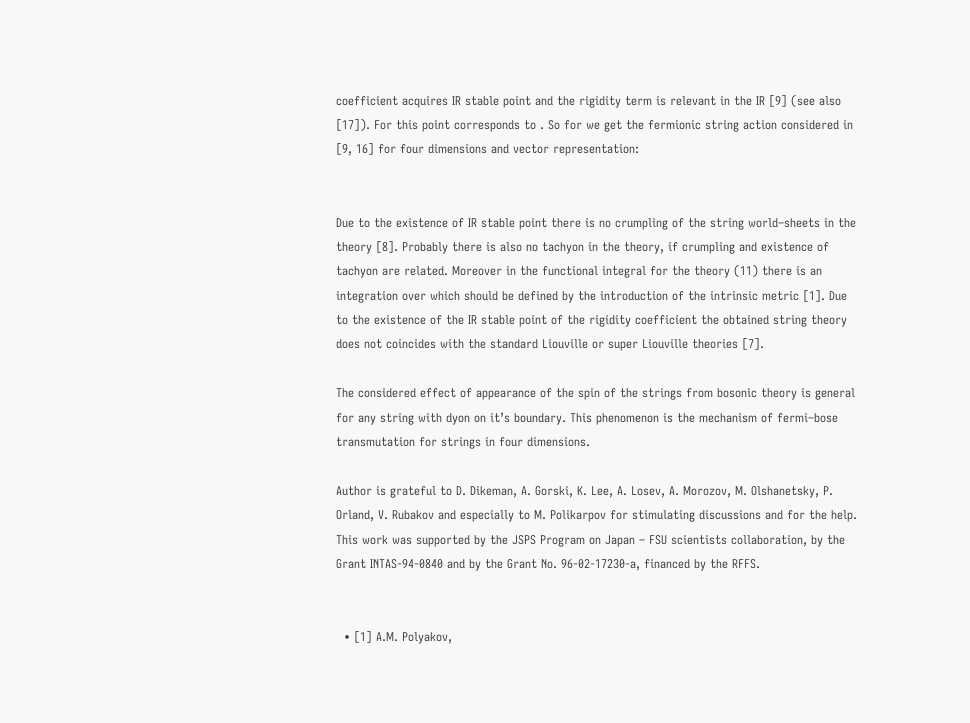coefficient acquires IR stable point and the rigidity term is relevant in the IR [9] (see also [17]). For this point corresponds to . So for we get the fermionic string action considered in [9, 16] for four dimensions and vector representation:


Due to the existence of IR stable point there is no crumpling of the string world–sheets in the theory [8]. Probably there is also no tachyon in the theory, if crumpling and existence of tachyon are related. Moreover in the functional integral for the theory (11) there is an integration over which should be defined by the introduction of the intrinsic metric [1]. Due to the existence of the IR stable point of the rigidity coefficient the obtained string theory does not coincides with the standard Liouville or super Liouville theories [7].

The considered effect of appearance of the spin of the strings from bosonic theory is general for any string with dyon on it’s boundary. This phenomenon is the mechanism of fermi–bose transmutation for strings in four dimensions.

Author is grateful to D. Dikeman, A. Gorski, K. Lee, A. Losev, A. Morozov, M. Olshanetsky, P. Orland, V. Rubakov and especially to M. Polikarpov for stimulating discussions and for the help. This work was supported by the JSPS Program on Japan – FSU scientists collaboration, by the Grant INTAS-94-0840 and by the Grant No. 96-02-17230-a, financed by the RFFS.


  • [1] A.M. Polyakov,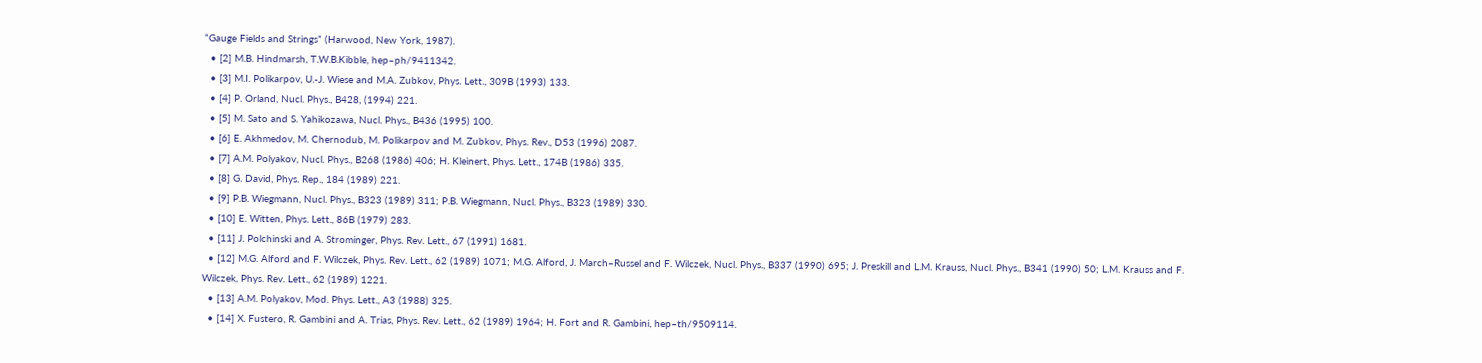“Gauge Fields and Strings” (Harwood, New York, 1987).
  • [2] M.B. Hindmarsh, T.W.B.Kibble, hep–ph/9411342.
  • [3] M.I. Polikarpov, U.-J. Wiese and M.A. Zubkov, Phys. Lett., 309B (1993) 133.
  • [4] P. Orland, Nucl. Phys., B428, (1994) 221.
  • [5] M. Sato and S. Yahikozawa, Nucl. Phys., B436 (1995) 100.
  • [6] E. Akhmedov, M. Chernodub, M. Polikarpov and M. Zubkov, Phys. Rev., D53 (1996) 2087.
  • [7] A.M. Polyakov, Nucl. Phys., B268 (1986) 406; H. Kleinert, Phys. Lett., 174B (1986) 335.
  • [8] G. David, Phys. Rep., 184 (1989) 221.
  • [9] P.B. Wiegmann, Nucl. Phys., B323 (1989) 311; P.B. Wiegmann, Nucl. Phys., B323 (1989) 330.
  • [10] E. Witten, Phys. Lett., 86B (1979) 283.
  • [11] J. Polchinski and A. Strominger, Phys. Rev. Lett., 67 (1991) 1681.
  • [12] M.G. Alford and F. Wilczek, Phys. Rev. Lett., 62 (1989) 1071; M.G. Alford, J. March–Russel and F. Wilczek, Nucl. Phys., B337 (1990) 695; J. Preskill and L.M. Krauss, Nucl. Phys., B341 (1990) 50; L.M. Krauss and F. Wilczek, Phys. Rev. Lett., 62 (1989) 1221.
  • [13] A.M. Polyakov, Mod. Phys. Lett., A3 (1988) 325.
  • [14] X. Fustero, R. Gambini and A. Trias, Phys. Rev. Lett., 62 (1989) 1964; H. Fort and R. Gambini, hep–th/9509114.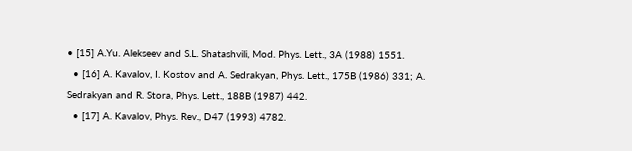• [15] A.Yu. Alekseev and S.L. Shatashvili, Mod. Phys. Lett., 3A (1988) 1551.
  • [16] A. Kavalov, I. Kostov and A. Sedrakyan, Phys. Lett., 175B (1986) 331; A. Sedrakyan and R. Stora, Phys. Lett., 188B (1987) 442.
  • [17] A. Kavalov, Phys. Rev., D47 (1993) 4782.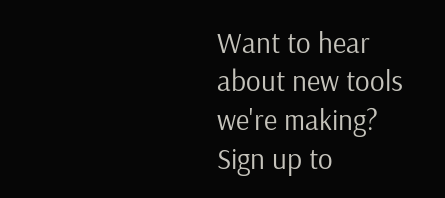Want to hear about new tools we're making? Sign up to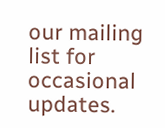our mailing list for occasional updates.